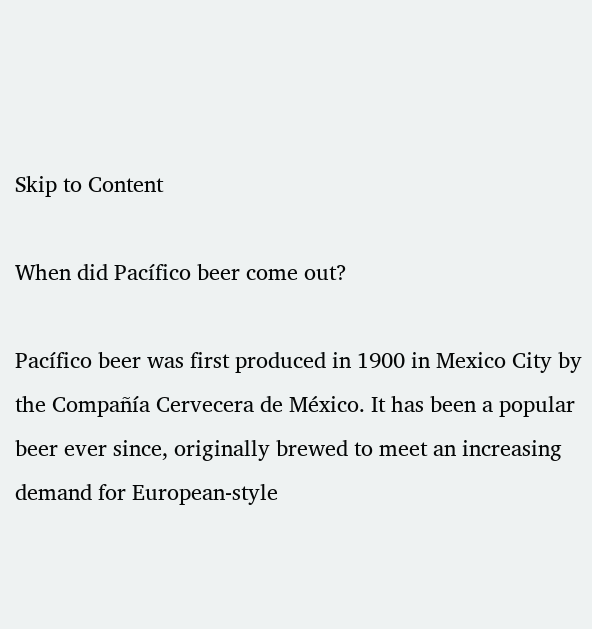Skip to Content

When did Pacífico beer come out?

Pacífico beer was first produced in 1900 in Mexico City by the Compañía Cervecera de México. It has been a popular beer ever since, originally brewed to meet an increasing demand for European-style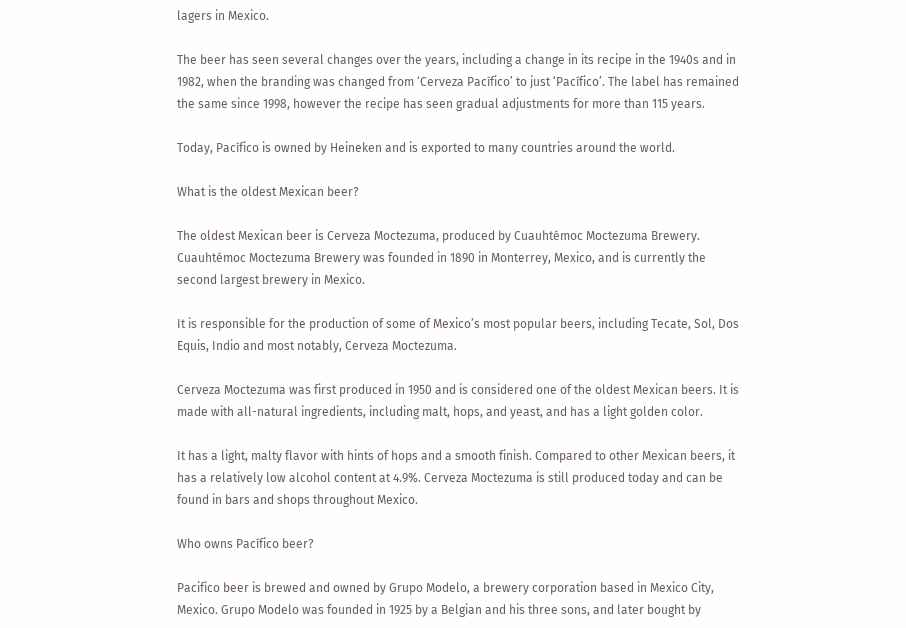lagers in Mexico.

The beer has seen several changes over the years, including a change in its recipe in the 1940s and in 1982, when the branding was changed from ‘Cerveza Pacífico’ to just ‘Pacífico’. The label has remained the same since 1998, however the recipe has seen gradual adjustments for more than 115 years.

Today, Pacífico is owned by Heineken and is exported to many countries around the world.

What is the oldest Mexican beer?

The oldest Mexican beer is Cerveza Moctezuma, produced by Cuauhtémoc Moctezuma Brewery. Cuauhtémoc Moctezuma Brewery was founded in 1890 in Monterrey, Mexico, and is currently the second largest brewery in Mexico.

It is responsible for the production of some of Mexico’s most popular beers, including Tecate, Sol, Dos Equis, Indio and most notably, Cerveza Moctezuma.

Cerveza Moctezuma was first produced in 1950 and is considered one of the oldest Mexican beers. It is made with all-natural ingredients, including malt, hops, and yeast, and has a light golden color.

It has a light, malty flavor with hints of hops and a smooth finish. Compared to other Mexican beers, it has a relatively low alcohol content at 4.9%. Cerveza Moctezuma is still produced today and can be found in bars and shops throughout Mexico.

Who owns Pacífico beer?

Pacifico beer is brewed and owned by Grupo Modelo, a brewery corporation based in Mexico City, Mexico. Grupo Modelo was founded in 1925 by a Belgian and his three sons, and later bought by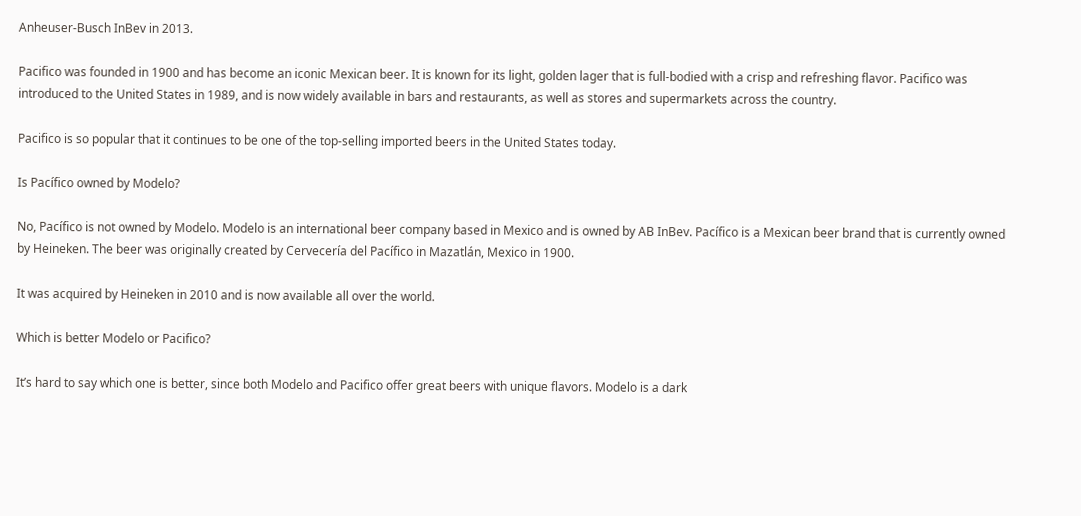Anheuser-Busch InBev in 2013.

Pacifico was founded in 1900 and has become an iconic Mexican beer. It is known for its light, golden lager that is full-bodied with a crisp and refreshing flavor. Pacifico was introduced to the United States in 1989, and is now widely available in bars and restaurants, as well as stores and supermarkets across the country.

Pacifico is so popular that it continues to be one of the top-selling imported beers in the United States today.

Is Pacífico owned by Modelo?

No, Pacífico is not owned by Modelo. Modelo is an international beer company based in Mexico and is owned by AB InBev. Pacífico is a Mexican beer brand that is currently owned by Heineken. The beer was originally created by Cervecería del Pacífico in Mazatlán, Mexico in 1900.

It was acquired by Heineken in 2010 and is now available all over the world.

Which is better Modelo or Pacifico?

It’s hard to say which one is better, since both Modelo and Pacifico offer great beers with unique flavors. Modelo is a dark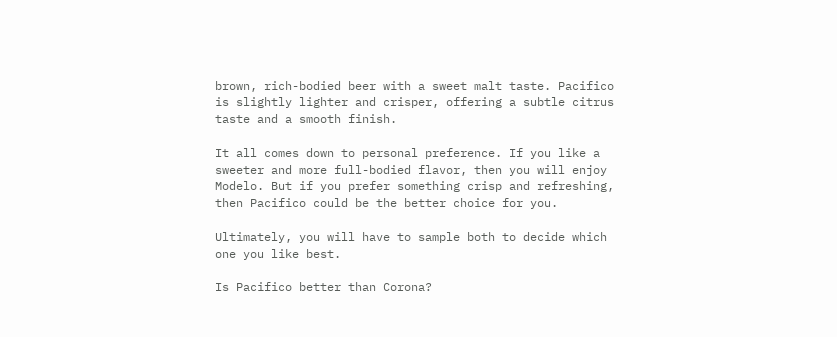brown, rich-bodied beer with a sweet malt taste. Pacifico is slightly lighter and crisper, offering a subtle citrus taste and a smooth finish.

It all comes down to personal preference. If you like a sweeter and more full-bodied flavor, then you will enjoy Modelo. But if you prefer something crisp and refreshing, then Pacifico could be the better choice for you.

Ultimately, you will have to sample both to decide which one you like best.

Is Pacifico better than Corona?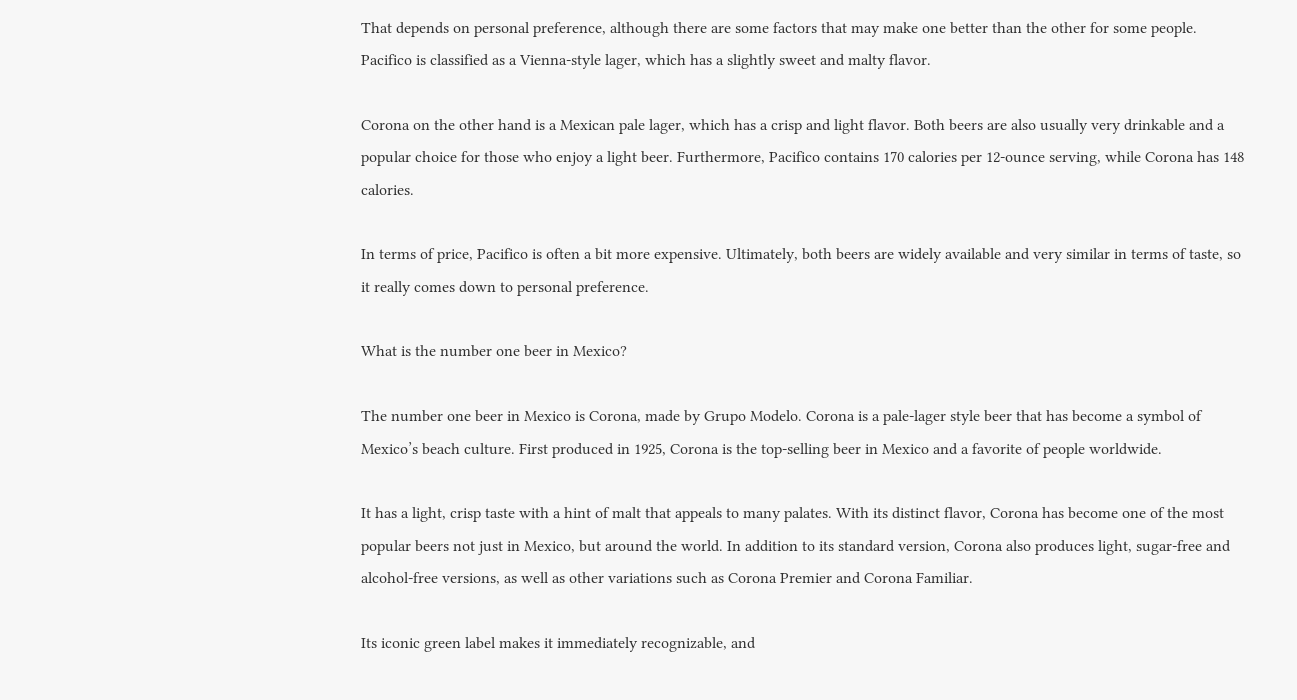That depends on personal preference, although there are some factors that may make one better than the other for some people. Pacifico is classified as a Vienna-style lager, which has a slightly sweet and malty flavor.

Corona on the other hand is a Mexican pale lager, which has a crisp and light flavor. Both beers are also usually very drinkable and a popular choice for those who enjoy a light beer. Furthermore, Pacifico contains 170 calories per 12-ounce serving, while Corona has 148 calories.

In terms of price, Pacifico is often a bit more expensive. Ultimately, both beers are widely available and very similar in terms of taste, so it really comes down to personal preference.

What is the number one beer in Mexico?

The number one beer in Mexico is Corona, made by Grupo Modelo. Corona is a pale-lager style beer that has become a symbol of Mexico’s beach culture. First produced in 1925, Corona is the top-selling beer in Mexico and a favorite of people worldwide.

It has a light, crisp taste with a hint of malt that appeals to many palates. With its distinct flavor, Corona has become one of the most popular beers not just in Mexico, but around the world. In addition to its standard version, Corona also produces light, sugar-free and alcohol-free versions, as well as other variations such as Corona Premier and Corona Familiar.

Its iconic green label makes it immediately recognizable, and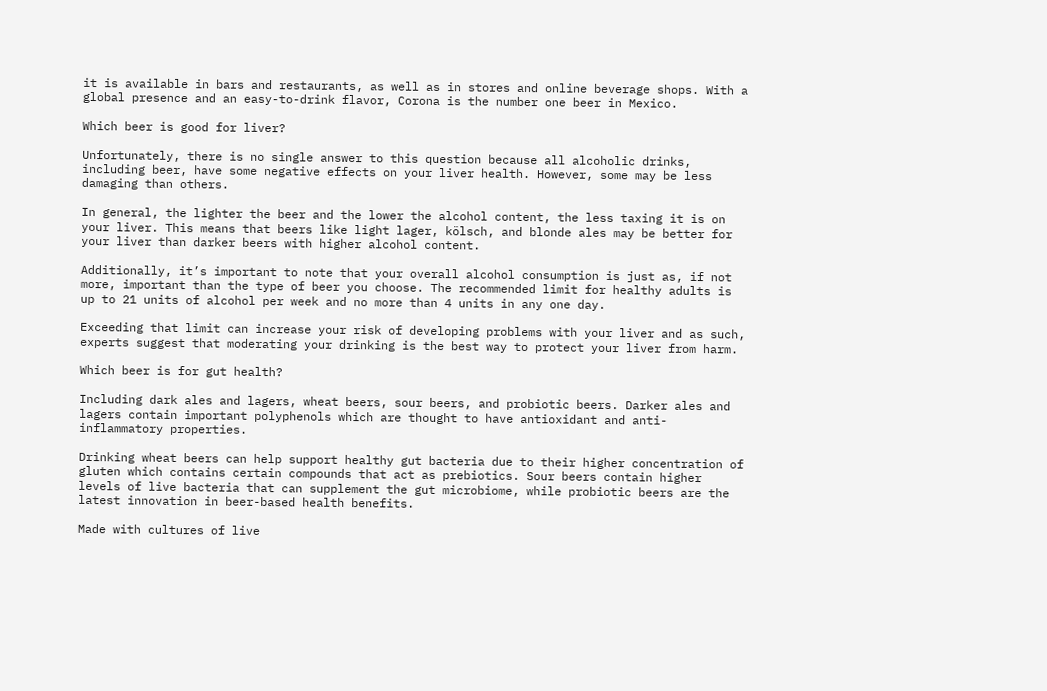it is available in bars and restaurants, as well as in stores and online beverage shops. With a global presence and an easy-to-drink flavor, Corona is the number one beer in Mexico.

Which beer is good for liver?

Unfortunately, there is no single answer to this question because all alcoholic drinks, including beer, have some negative effects on your liver health. However, some may be less damaging than others.

In general, the lighter the beer and the lower the alcohol content, the less taxing it is on your liver. This means that beers like light lager, kölsch, and blonde ales may be better for your liver than darker beers with higher alcohol content.

Additionally, it’s important to note that your overall alcohol consumption is just as, if not more, important than the type of beer you choose. The recommended limit for healthy adults is up to 21 units of alcohol per week and no more than 4 units in any one day.

Exceeding that limit can increase your risk of developing problems with your liver and as such, experts suggest that moderating your drinking is the best way to protect your liver from harm.

Which beer is for gut health?

Including dark ales and lagers, wheat beers, sour beers, and probiotic beers. Darker ales and lagers contain important polyphenols which are thought to have antioxidant and anti-inflammatory properties.

Drinking wheat beers can help support healthy gut bacteria due to their higher concentration of gluten which contains certain compounds that act as prebiotics. Sour beers contain higher levels of live bacteria that can supplement the gut microbiome, while probiotic beers are the latest innovation in beer-based health benefits.

Made with cultures of live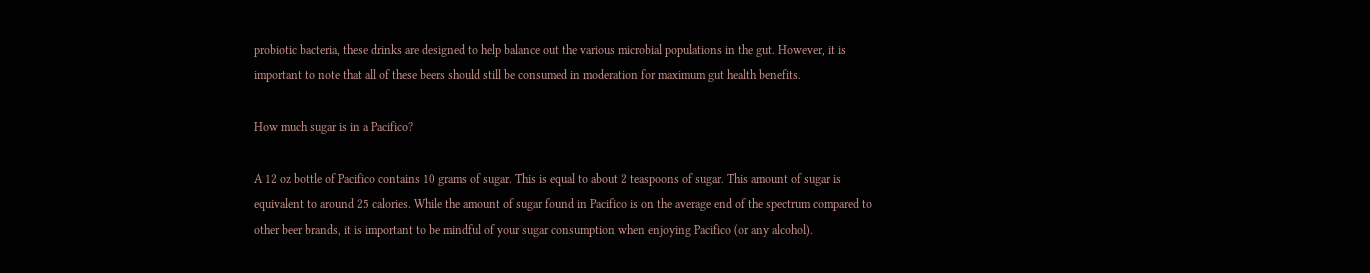probiotic bacteria, these drinks are designed to help balance out the various microbial populations in the gut. However, it is important to note that all of these beers should still be consumed in moderation for maximum gut health benefits.

How much sugar is in a Pacifico?

A 12 oz bottle of Pacifico contains 10 grams of sugar. This is equal to about 2 teaspoons of sugar. This amount of sugar is equivalent to around 25 calories. While the amount of sugar found in Pacifico is on the average end of the spectrum compared to other beer brands, it is important to be mindful of your sugar consumption when enjoying Pacifico (or any alcohol).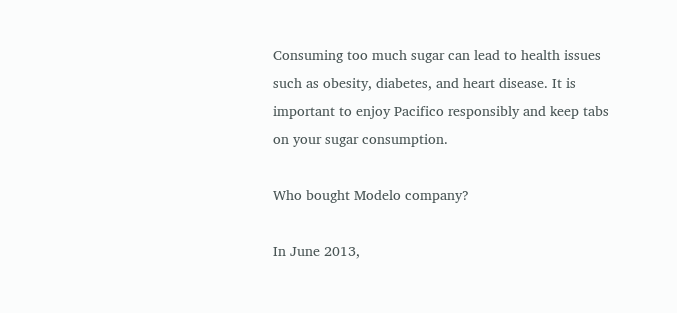Consuming too much sugar can lead to health issues such as obesity, diabetes, and heart disease. It is important to enjoy Pacifico responsibly and keep tabs on your sugar consumption.

Who bought Modelo company?

In June 2013,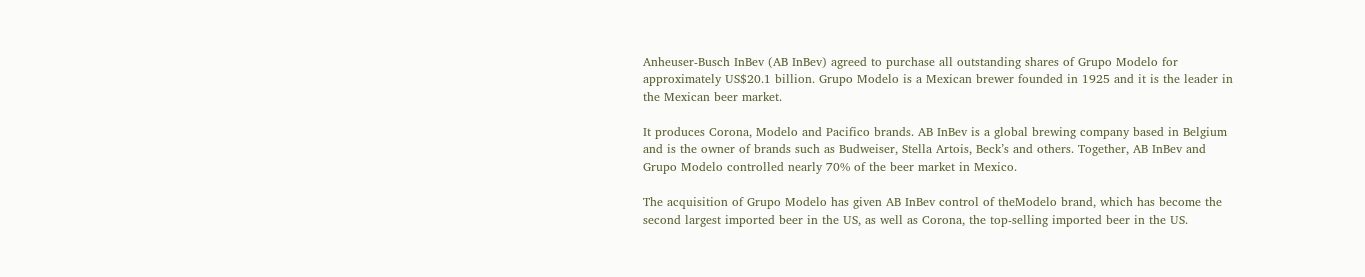Anheuser-Busch InBev (AB InBev) agreed to purchase all outstanding shares of Grupo Modelo for approximately US$20.1 billion. Grupo Modelo is a Mexican brewer founded in 1925 and it is the leader in the Mexican beer market.

It produces Corona, Modelo and Pacifico brands. AB InBev is a global brewing company based in Belgium and is the owner of brands such as Budweiser, Stella Artois, Beck’s and others. Together, AB InBev and Grupo Modelo controlled nearly 70% of the beer market in Mexico.

The acquisition of Grupo Modelo has given AB InBev control of theModelo brand, which has become the second largest imported beer in the US, as well as Corona, the top-selling imported beer in the US.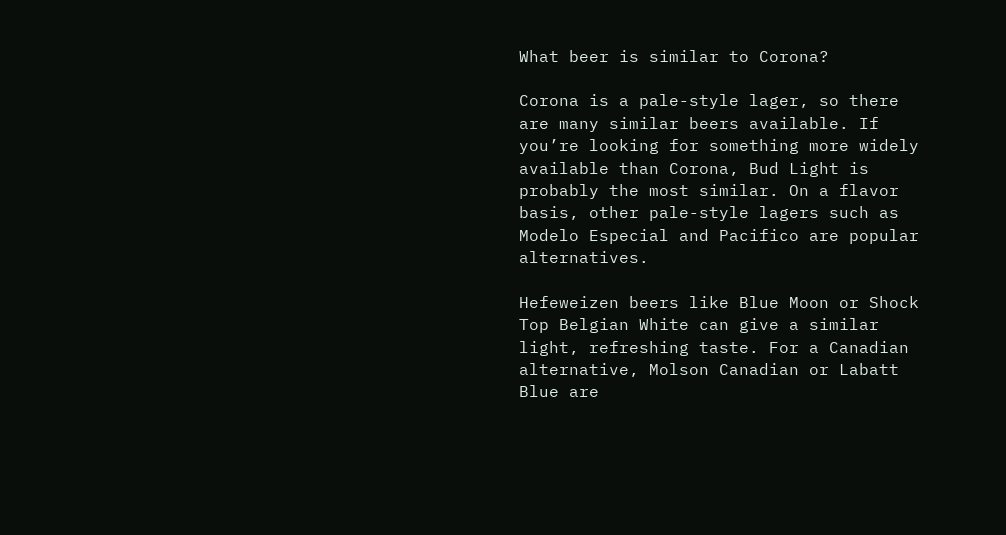What beer is similar to Corona?

Corona is a pale-style lager, so there are many similar beers available. If you’re looking for something more widely available than Corona, Bud Light is probably the most similar. On a flavor basis, other pale-style lagers such as Modelo Especial and Pacifico are popular alternatives.

Hefeweizen beers like Blue Moon or Shock Top Belgian White can give a similar light, refreshing taste. For a Canadian alternative, Molson Canadian or Labatt Blue are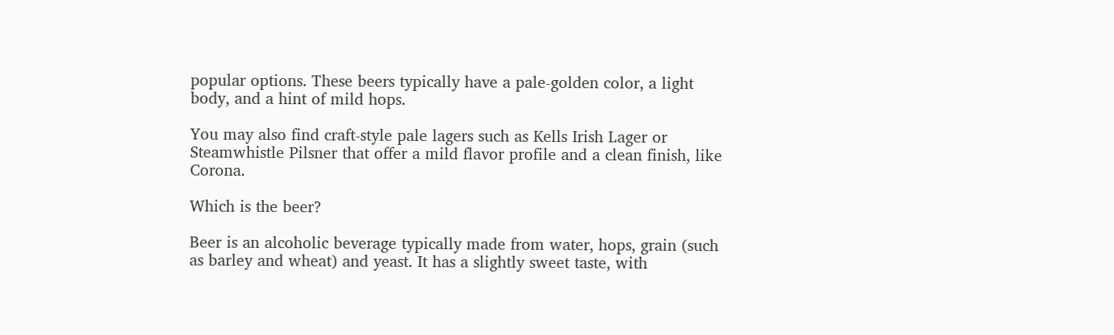popular options. These beers typically have a pale-golden color, a light body, and a hint of mild hops.

You may also find craft-style pale lagers such as Kells Irish Lager or Steamwhistle Pilsner that offer a mild flavor profile and a clean finish, like Corona.

Which is the beer?

Beer is an alcoholic beverage typically made from water, hops, grain (such as barley and wheat) and yeast. It has a slightly sweet taste, with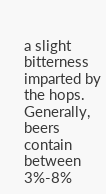a slight bitterness imparted by the hops. Generally, beers contain between 3%-8%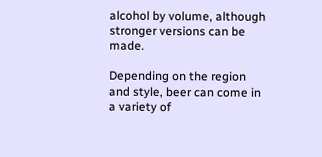alcohol by volume, although stronger versions can be made.

Depending on the region and style, beer can come in a variety of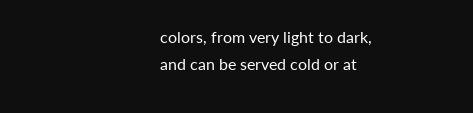colors, from very light to dark, and can be served cold or at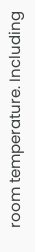room temperature. Including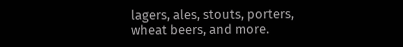lagers, ales, stouts, porters, wheat beers, and more.